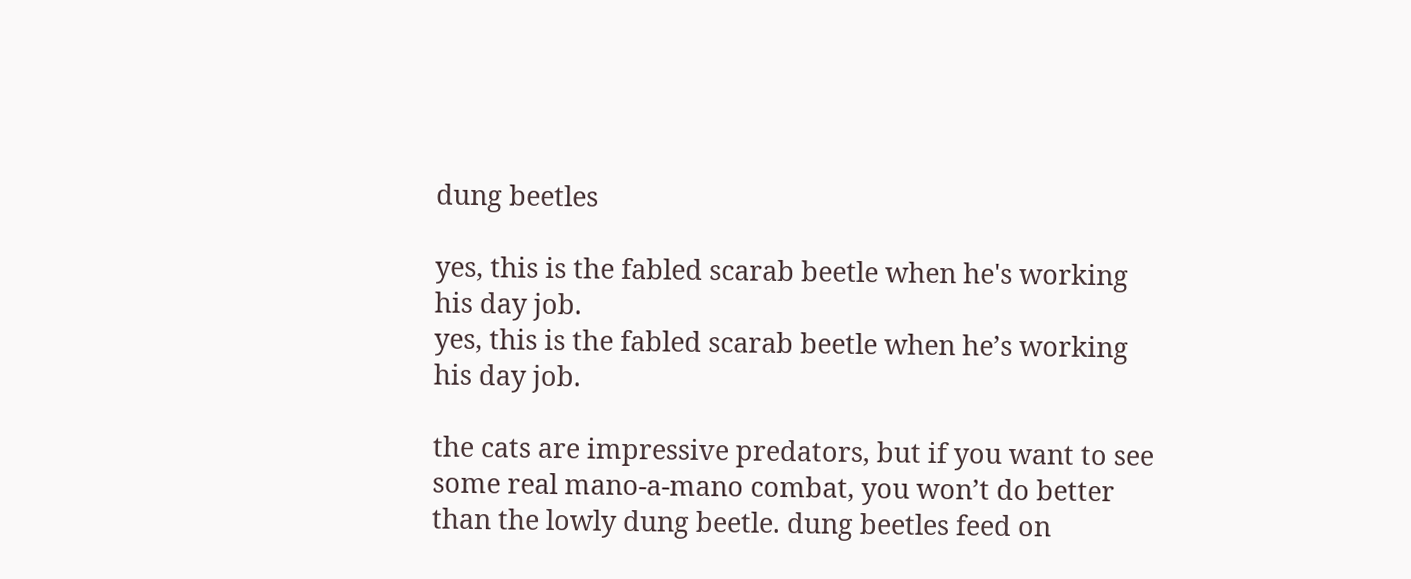dung beetles

yes, this is the fabled scarab beetle when he's working his day job.
yes, this is the fabled scarab beetle when he’s working his day job.

the cats are impressive predators, but if you want to see some real mano-a-mano combat, you won’t do better than the lowly dung beetle. dung beetles feed on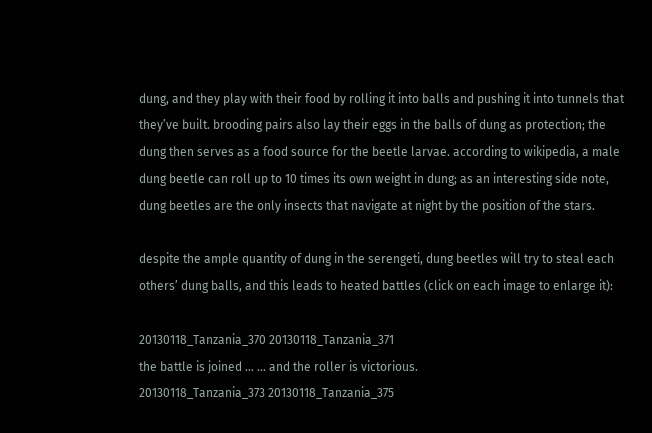dung, and they play with their food by rolling it into balls and pushing it into tunnels that they’ve built. brooding pairs also lay their eggs in the balls of dung as protection; the dung then serves as a food source for the beetle larvae. according to wikipedia, a male dung beetle can roll up to 10 times its own weight in dung; as an interesting side note, dung beetles are the only insects that navigate at night by the position of the stars.

despite the ample quantity of dung in the serengeti, dung beetles will try to steal each others’ dung balls, and this leads to heated battles (click on each image to enlarge it):

20130118_Tanzania_370 20130118_Tanzania_371
the battle is joined … … and the roller is victorious.
20130118_Tanzania_373 20130118_Tanzania_375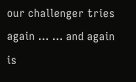our challenger tries again … … and again is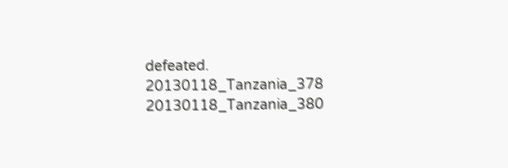defeated.
20130118_Tanzania_378 20130118_Tanzania_380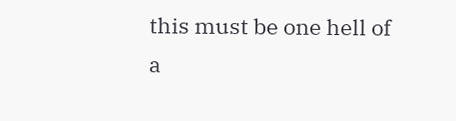this must be one hell of a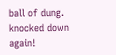ball of dung. knocked down again!